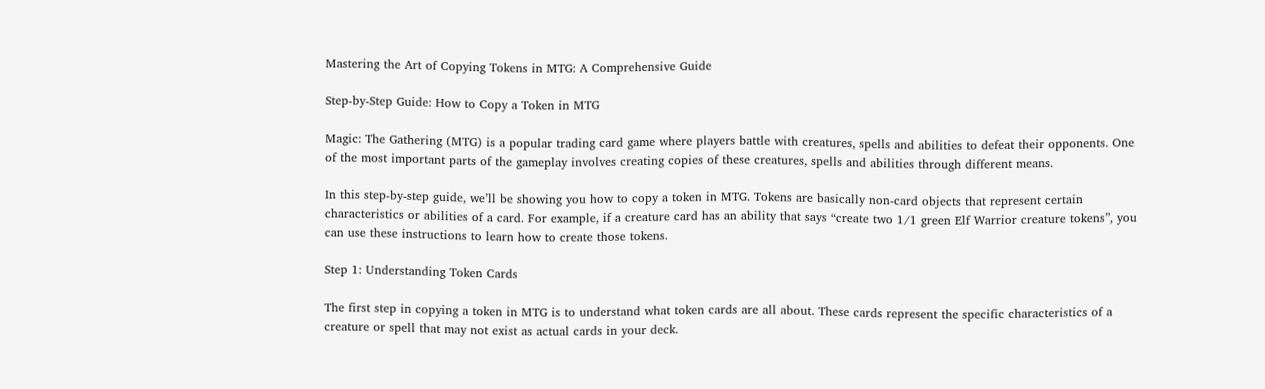Mastering the Art of Copying Tokens in MTG: A Comprehensive Guide

Step-by-Step Guide: How to Copy a Token in MTG

Magic: The Gathering (MTG) is a popular trading card game where players battle with creatures, spells and abilities to defeat their opponents. One of the most important parts of the gameplay involves creating copies of these creatures, spells and abilities through different means.

In this step-by-step guide, we’ll be showing you how to copy a token in MTG. Tokens are basically non-card objects that represent certain characteristics or abilities of a card. For example, if a creature card has an ability that says “create two 1/1 green Elf Warrior creature tokens”, you can use these instructions to learn how to create those tokens.

Step 1: Understanding Token Cards

The first step in copying a token in MTG is to understand what token cards are all about. These cards represent the specific characteristics of a creature or spell that may not exist as actual cards in your deck.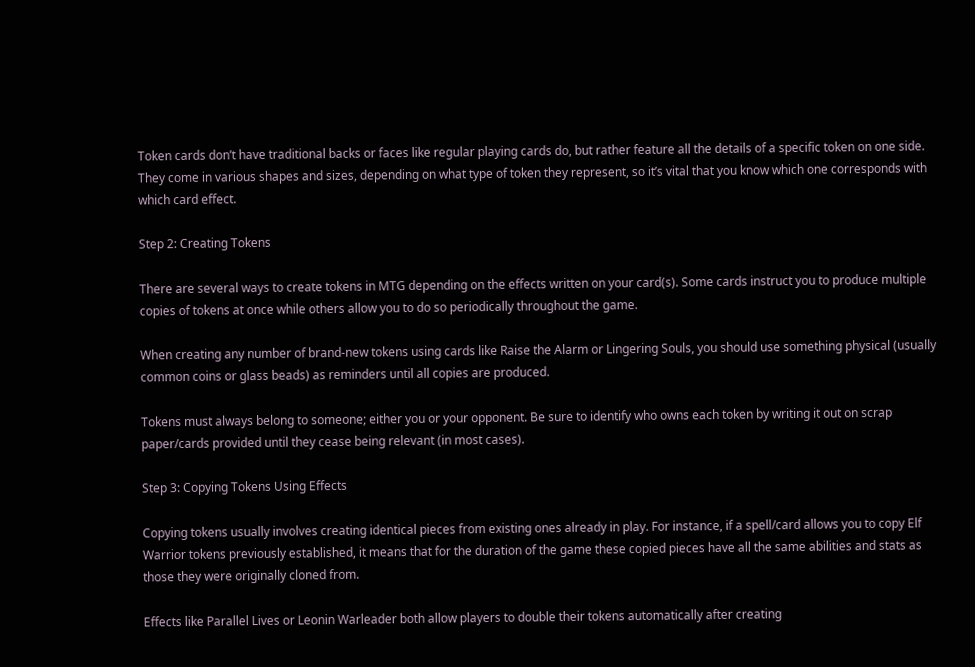Token cards don’t have traditional backs or faces like regular playing cards do, but rather feature all the details of a specific token on one side. They come in various shapes and sizes, depending on what type of token they represent, so it’s vital that you know which one corresponds with which card effect.

Step 2: Creating Tokens

There are several ways to create tokens in MTG depending on the effects written on your card(s). Some cards instruct you to produce multiple copies of tokens at once while others allow you to do so periodically throughout the game.

When creating any number of brand-new tokens using cards like Raise the Alarm or Lingering Souls, you should use something physical (usually common coins or glass beads) as reminders until all copies are produced.

Tokens must always belong to someone; either you or your opponent. Be sure to identify who owns each token by writing it out on scrap paper/cards provided until they cease being relevant (in most cases).

Step 3: Copying Tokens Using Effects

Copying tokens usually involves creating identical pieces from existing ones already in play. For instance, if a spell/card allows you to copy Elf Warrior tokens previously established, it means that for the duration of the game these copied pieces have all the same abilities and stats as those they were originally cloned from.

Effects like Parallel Lives or Leonin Warleader both allow players to double their tokens automatically after creating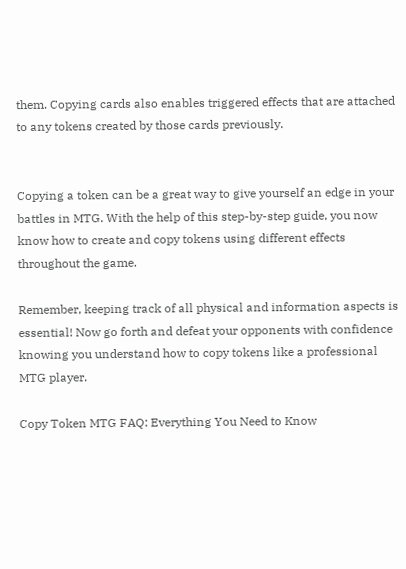them. Copying cards also enables triggered effects that are attached to any tokens created by those cards previously.


Copying a token can be a great way to give yourself an edge in your battles in MTG. With the help of this step-by-step guide, you now know how to create and copy tokens using different effects throughout the game.

Remember, keeping track of all physical and information aspects is essential! Now go forth and defeat your opponents with confidence knowing you understand how to copy tokens like a professional MTG player.

Copy Token MTG FAQ: Everything You Need to Know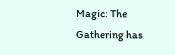Magic: The Gathering has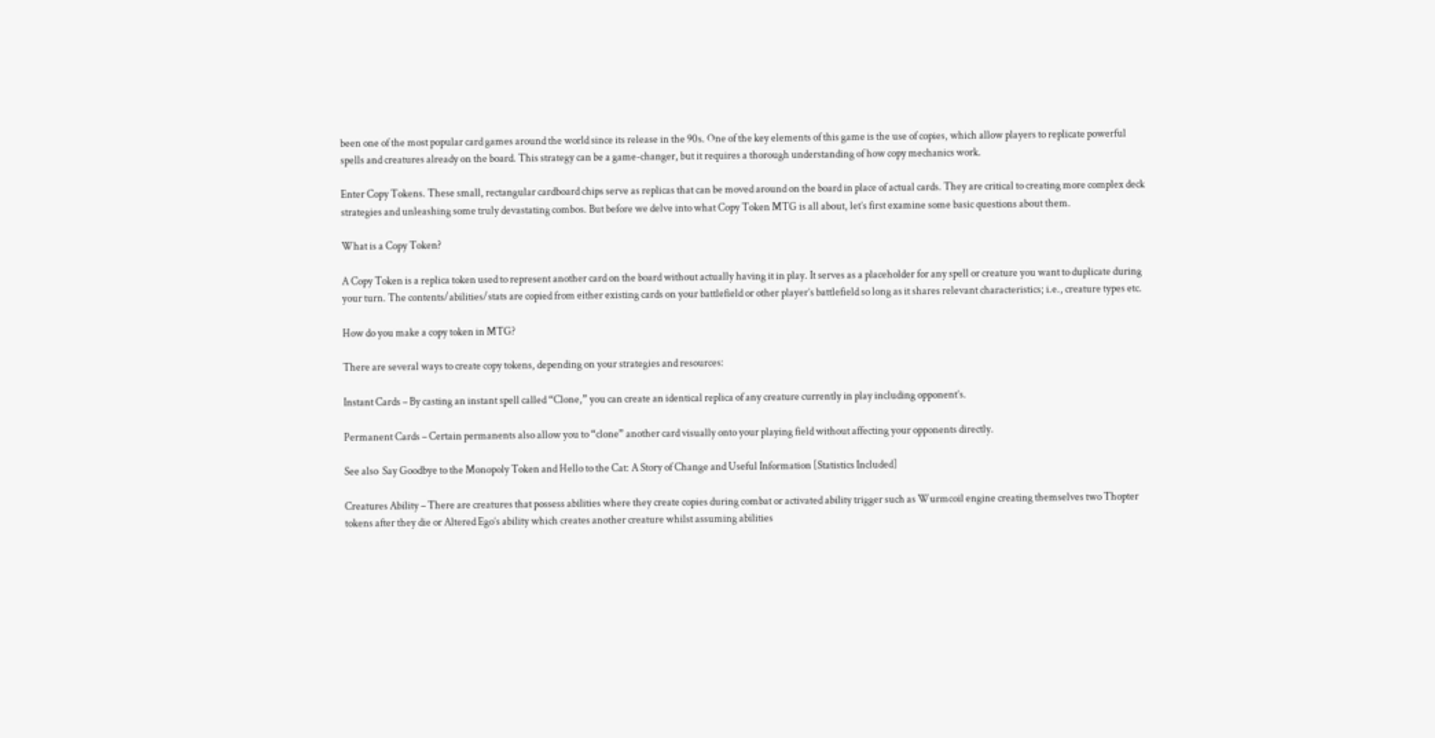been one of the most popular card games around the world since its release in the 90s. One of the key elements of this game is the use of copies, which allow players to replicate powerful spells and creatures already on the board. This strategy can be a game-changer, but it requires a thorough understanding of how copy mechanics work.

Enter Copy Tokens. These small, rectangular cardboard chips serve as replicas that can be moved around on the board in place of actual cards. They are critical to creating more complex deck strategies and unleashing some truly devastating combos. But before we delve into what Copy Token MTG is all about, let’s first examine some basic questions about them.

What is a Copy Token?

A Copy Token is a replica token used to represent another card on the board without actually having it in play. It serves as a placeholder for any spell or creature you want to duplicate during your turn. The contents/abilities/stats are copied from either existing cards on your battlefield or other player’s battlefield so long as it shares relevant characteristics; i.e., creature types etc.

How do you make a copy token in MTG?

There are several ways to create copy tokens, depending on your strategies and resources:

Instant Cards – By casting an instant spell called “Clone,” you can create an identical replica of any creature currently in play including opponent’s.

Permanent Cards – Certain permanents also allow you to “clone” another card visually onto your playing field without affecting your opponents directly.

See also  Say Goodbye to the Monopoly Token and Hello to the Cat: A Story of Change and Useful Information [Statistics Included]

Creatures Ability – There are creatures that possess abilities where they create copies during combat or activated ability trigger such as Wurmcoil engine creating themselves two Thopter tokens after they die or Altered Ego’s ability which creates another creature whilst assuming abilities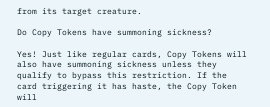from its target creature.

Do Copy Tokens have summoning sickness?

Yes! Just like regular cards, Copy Tokens will also have summoning sickness unless they qualify to bypass this restriction. If the card triggering it has haste, the Copy Token will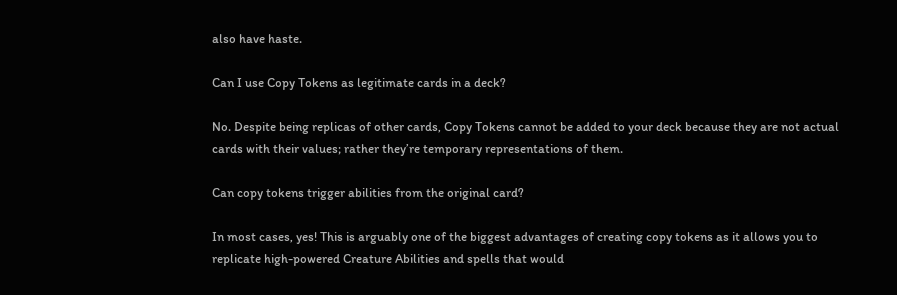also have haste.

Can I use Copy Tokens as legitimate cards in a deck?

No. Despite being replicas of other cards, Copy Tokens cannot be added to your deck because they are not actual cards with their values; rather they’re temporary representations of them.

Can copy tokens trigger abilities from the original card?

In most cases, yes! This is arguably one of the biggest advantages of creating copy tokens as it allows you to replicate high-powered Creature Abilities and spells that would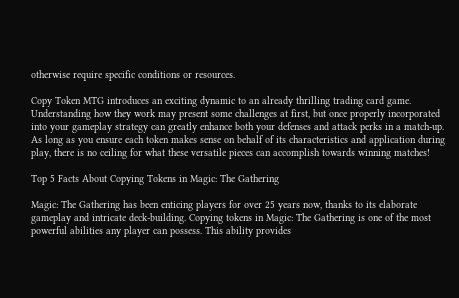otherwise require specific conditions or resources.

Copy Token MTG introduces an exciting dynamic to an already thrilling trading card game. Understanding how they work may present some challenges at first, but once properly incorporated into your gameplay strategy can greatly enhance both your defenses and attack perks in a match-up. As long as you ensure each token makes sense on behalf of its characteristics and application during play, there is no ceiling for what these versatile pieces can accomplish towards winning matches!

Top 5 Facts About Copying Tokens in Magic: The Gathering

Magic: The Gathering has been enticing players for over 25 years now, thanks to its elaborate gameplay and intricate deck-building. Copying tokens in Magic: The Gathering is one of the most powerful abilities any player can possess. This ability provides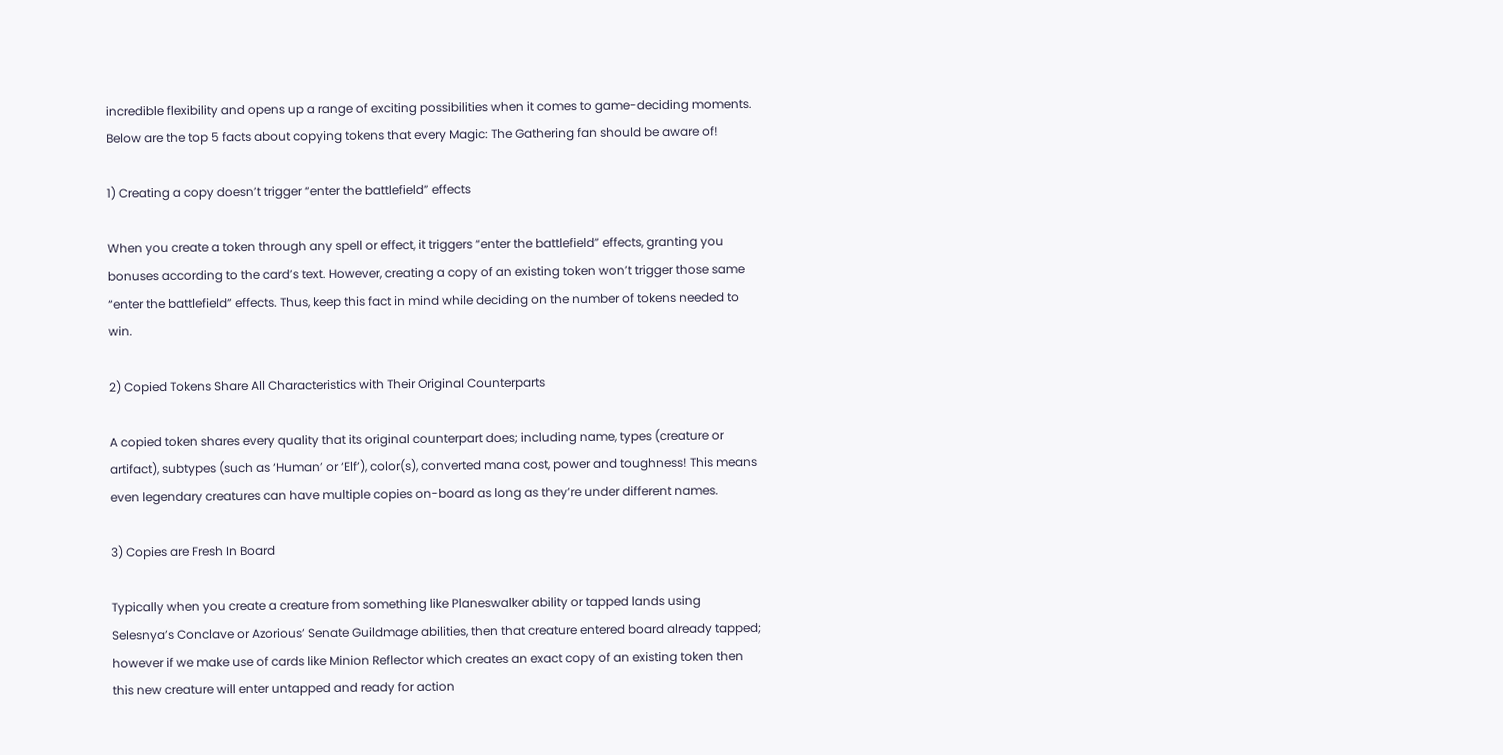incredible flexibility and opens up a range of exciting possibilities when it comes to game-deciding moments. Below are the top 5 facts about copying tokens that every Magic: The Gathering fan should be aware of!

1) Creating a copy doesn’t trigger “enter the battlefield” effects

When you create a token through any spell or effect, it triggers “enter the battlefield” effects, granting you bonuses according to the card’s text. However, creating a copy of an existing token won’t trigger those same “enter the battlefield” effects. Thus, keep this fact in mind while deciding on the number of tokens needed to win.

2) Copied Tokens Share All Characteristics with Their Original Counterparts

A copied token shares every quality that its original counterpart does; including name, types (creature or artifact), subtypes (such as ‘Human’ or ‘Elf’), color(s), converted mana cost, power and toughness! This means even legendary creatures can have multiple copies on-board as long as they’re under different names.

3) Copies are Fresh In Board

Typically when you create a creature from something like Planeswalker ability or tapped lands using Selesnya’s Conclave or Azorious’ Senate Guildmage abilities, then that creature entered board already tapped; however if we make use of cards like Minion Reflector which creates an exact copy of an existing token then this new creature will enter untapped and ready for action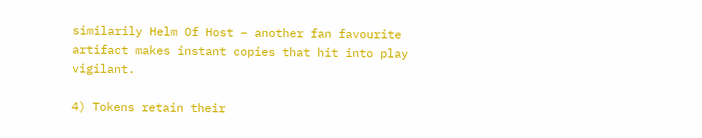similarily Helm Of Host – another fan favourite artifact makes instant copies that hit into play vigilant.

4) Tokens retain their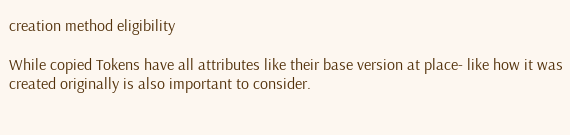creation method eligibility

While copied Tokens have all attributes like their base version at place- like how it was created originally is also important to consider.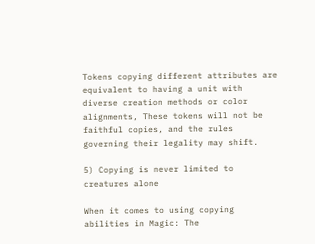Tokens copying different attributes are equivalent to having a unit with diverse creation methods or color alignments, These tokens will not be faithful copies, and the rules governing their legality may shift.

5) Copying is never limited to creatures alone

When it comes to using copying abilities in Magic: The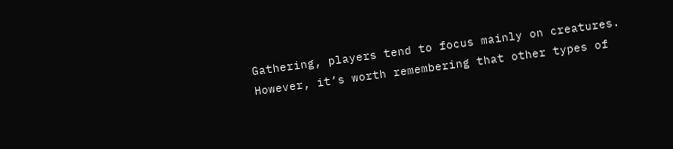Gathering, players tend to focus mainly on creatures. However, it’s worth remembering that other types of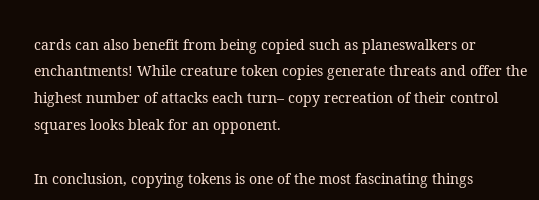cards can also benefit from being copied such as planeswalkers or enchantments! While creature token copies generate threats and offer the highest number of attacks each turn– copy recreation of their control squares looks bleak for an opponent.

In conclusion, copying tokens is one of the most fascinating things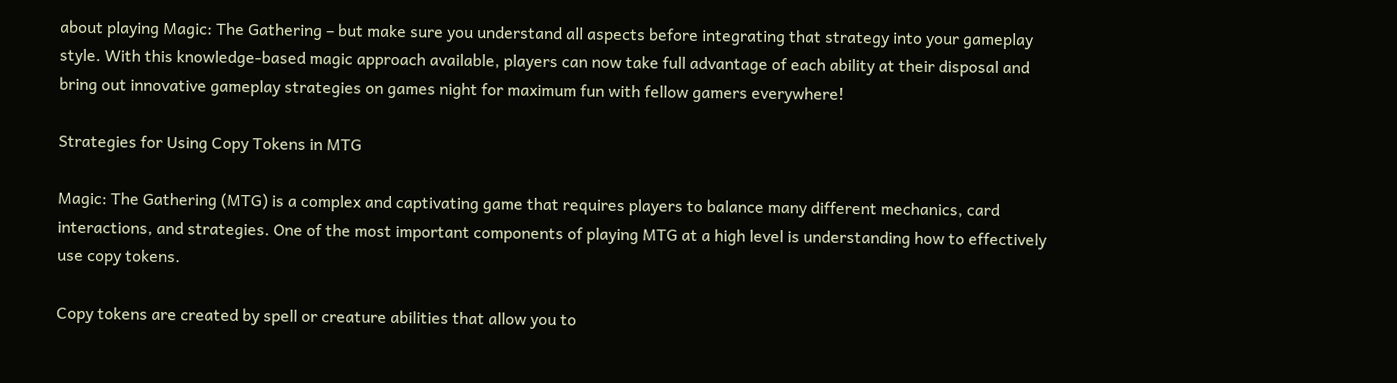about playing Magic: The Gathering – but make sure you understand all aspects before integrating that strategy into your gameplay style. With this knowledge-based magic approach available, players can now take full advantage of each ability at their disposal and bring out innovative gameplay strategies on games night for maximum fun with fellow gamers everywhere!

Strategies for Using Copy Tokens in MTG

Magic: The Gathering (MTG) is a complex and captivating game that requires players to balance many different mechanics, card interactions, and strategies. One of the most important components of playing MTG at a high level is understanding how to effectively use copy tokens.

Copy tokens are created by spell or creature abilities that allow you to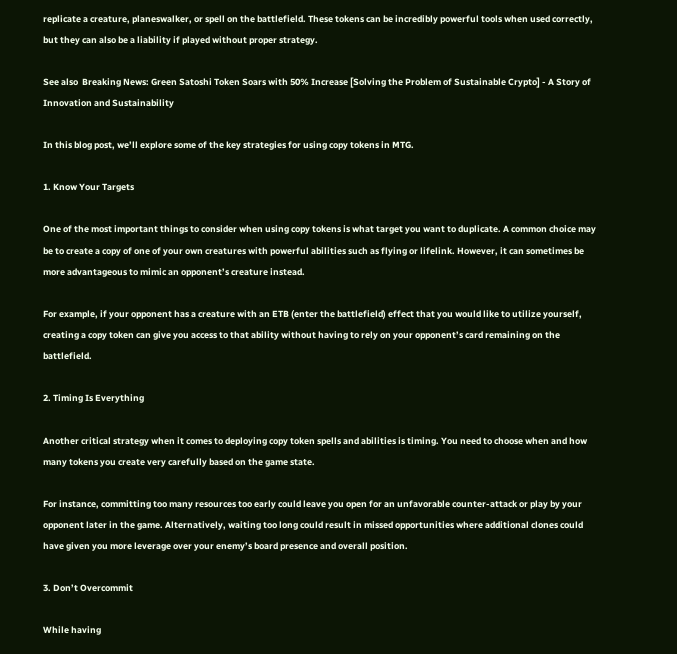replicate a creature, planeswalker, or spell on the battlefield. These tokens can be incredibly powerful tools when used correctly, but they can also be a liability if played without proper strategy.

See also  Breaking News: Green Satoshi Token Soars with 50% Increase [Solving the Problem of Sustainable Crypto] - A Story of Innovation and Sustainability

In this blog post, we’ll explore some of the key strategies for using copy tokens in MTG.

1. Know Your Targets

One of the most important things to consider when using copy tokens is what target you want to duplicate. A common choice may be to create a copy of one of your own creatures with powerful abilities such as flying or lifelink. However, it can sometimes be more advantageous to mimic an opponent’s creature instead.

For example, if your opponent has a creature with an ETB (enter the battlefield) effect that you would like to utilize yourself, creating a copy token can give you access to that ability without having to rely on your opponent’s card remaining on the battlefield.

2. Timing Is Everything

Another critical strategy when it comes to deploying copy token spells and abilities is timing. You need to choose when and how many tokens you create very carefully based on the game state.

For instance, committing too many resources too early could leave you open for an unfavorable counter-attack or play by your opponent later in the game. Alternatively, waiting too long could result in missed opportunities where additional clones could have given you more leverage over your enemy’s board presence and overall position.

3. Don’t Overcommit

While having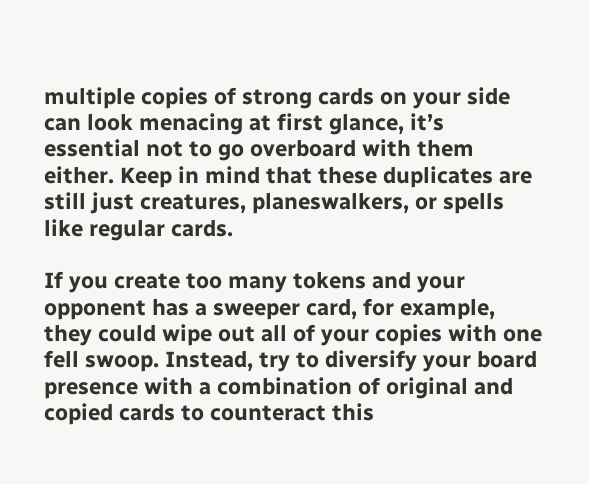multiple copies of strong cards on your side can look menacing at first glance, it’s essential not to go overboard with them either. Keep in mind that these duplicates are still just creatures, planeswalkers, or spells like regular cards.

If you create too many tokens and your opponent has a sweeper card, for example, they could wipe out all of your copies with one fell swoop. Instead, try to diversify your board presence with a combination of original and copied cards to counteract this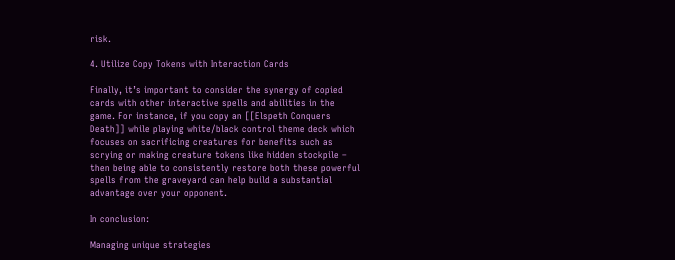risk.

4. Utilize Copy Tokens with Interaction Cards

Finally, it’s important to consider the synergy of copied cards with other interactive spells and abilities in the game. For instance, if you copy an [[Elspeth Conquers Death]] while playing white/black control theme deck which focuses on sacrificing creatures for benefits such as scrying or making creature tokens like hidden stockpile – then being able to consistently restore both these powerful spells from the graveyard can help build a substantial advantage over your opponent.

In conclusion:

Managing unique strategies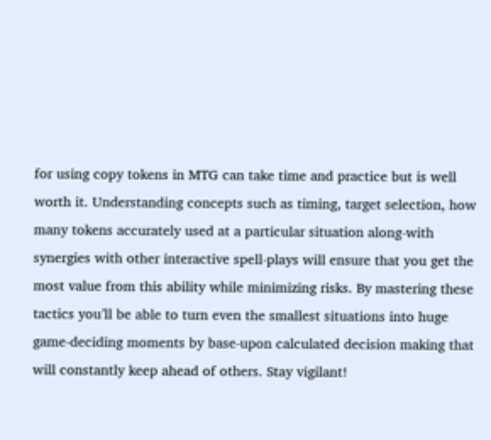for using copy tokens in MTG can take time and practice but is well worth it. Understanding concepts such as timing, target selection, how many tokens accurately used at a particular situation along-with synergies with other interactive spell-plays will ensure that you get the most value from this ability while minimizing risks. By mastering these tactics you’ll be able to turn even the smallest situations into huge game-deciding moments by base-upon calculated decision making that will constantly keep ahead of others. Stay vigilant!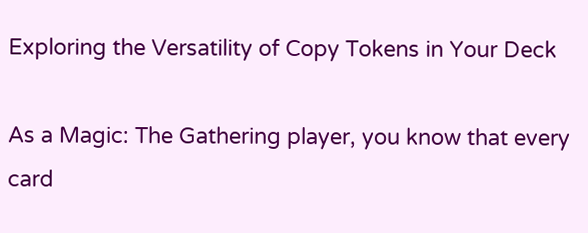Exploring the Versatility of Copy Tokens in Your Deck

As a Magic: The Gathering player, you know that every card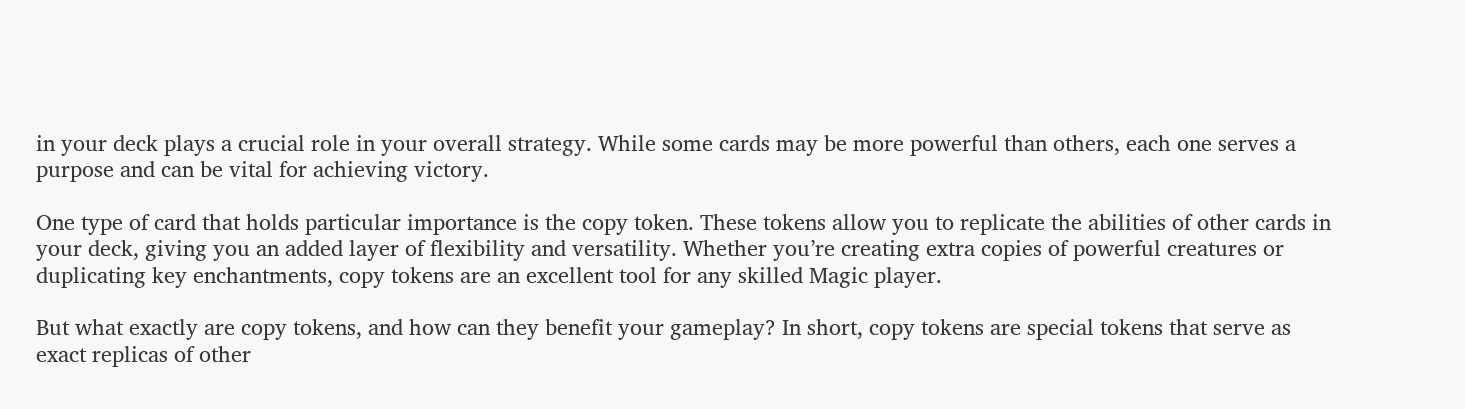in your deck plays a crucial role in your overall strategy. While some cards may be more powerful than others, each one serves a purpose and can be vital for achieving victory.

One type of card that holds particular importance is the copy token. These tokens allow you to replicate the abilities of other cards in your deck, giving you an added layer of flexibility and versatility. Whether you’re creating extra copies of powerful creatures or duplicating key enchantments, copy tokens are an excellent tool for any skilled Magic player.

But what exactly are copy tokens, and how can they benefit your gameplay? In short, copy tokens are special tokens that serve as exact replicas of other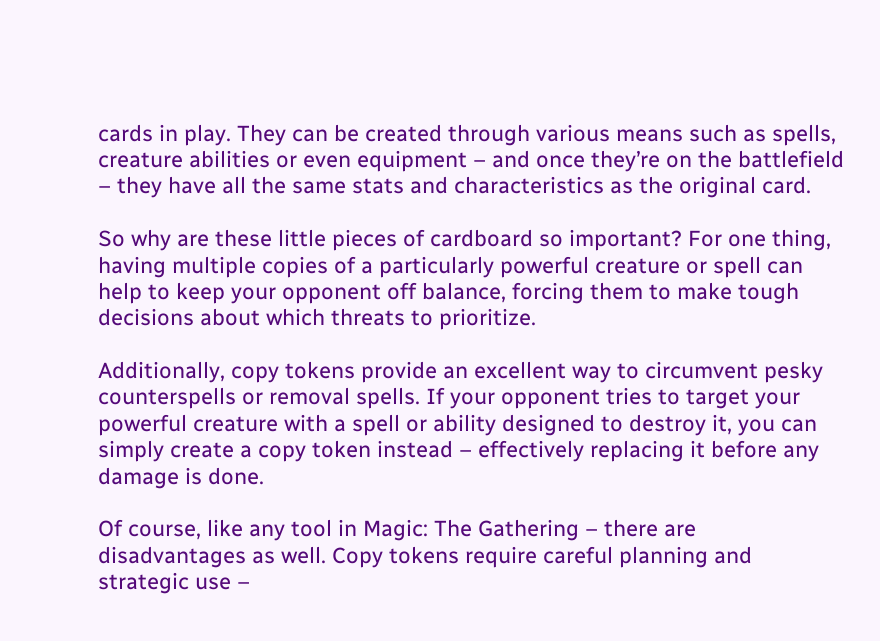cards in play. They can be created through various means such as spells, creature abilities or even equipment – and once they’re on the battlefield – they have all the same stats and characteristics as the original card.

So why are these little pieces of cardboard so important? For one thing, having multiple copies of a particularly powerful creature or spell can help to keep your opponent off balance, forcing them to make tough decisions about which threats to prioritize.

Additionally, copy tokens provide an excellent way to circumvent pesky counterspells or removal spells. If your opponent tries to target your powerful creature with a spell or ability designed to destroy it, you can simply create a copy token instead – effectively replacing it before any damage is done.

Of course, like any tool in Magic: The Gathering – there are disadvantages as well. Copy tokens require careful planning and strategic use –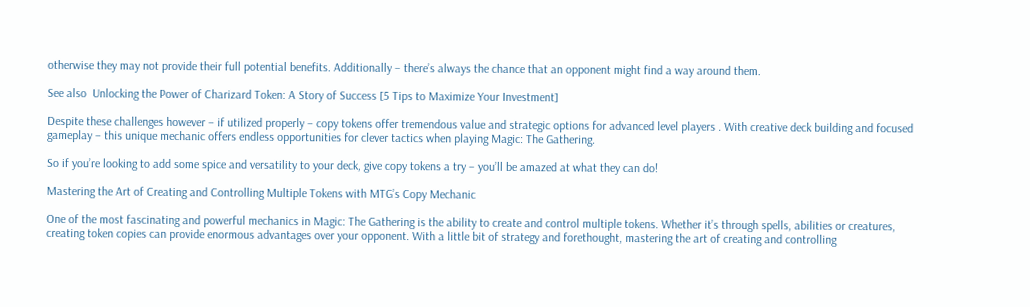otherwise they may not provide their full potential benefits. Additionally – there’s always the chance that an opponent might find a way around them.

See also  Unlocking the Power of Charizard Token: A Story of Success [5 Tips to Maximize Your Investment]

Despite these challenges however – if utilized properly – copy tokens offer tremendous value and strategic options for advanced level players . With creative deck building and focused gameplay – this unique mechanic offers endless opportunities for clever tactics when playing Magic: The Gathering.

So if you’re looking to add some spice and versatility to your deck, give copy tokens a try – you’ll be amazed at what they can do!

Mastering the Art of Creating and Controlling Multiple Tokens with MTG’s Copy Mechanic

One of the most fascinating and powerful mechanics in Magic: The Gathering is the ability to create and control multiple tokens. Whether it’s through spells, abilities or creatures, creating token copies can provide enormous advantages over your opponent. With a little bit of strategy and forethought, mastering the art of creating and controlling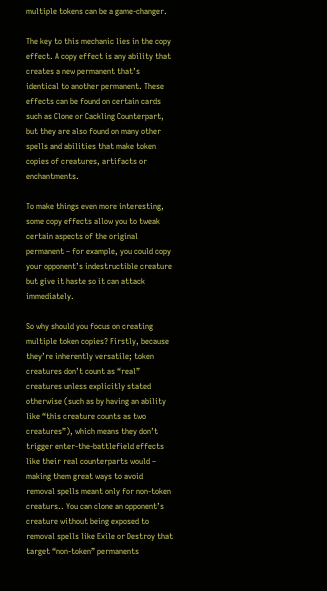multiple tokens can be a game-changer.

The key to this mechanic lies in the copy effect. A copy effect is any ability that creates a new permanent that’s identical to another permanent. These effects can be found on certain cards such as Clone or Cackling Counterpart, but they are also found on many other spells and abilities that make token copies of creatures, artifacts or enchantments.

To make things even more interesting, some copy effects allow you to tweak certain aspects of the original permanent – for example, you could copy your opponent’s indestructible creature but give it haste so it can attack immediately.

So why should you focus on creating multiple token copies? Firstly, because they’re inherently versatile; token creatures don’t count as “real” creatures unless explicitly stated otherwise (such as by having an ability like “this creature counts as two creatures”), which means they don’t trigger enter-the-battlefield effects like their real counterparts would – making them great ways to avoid removal spells meant only for non-token creaturs.. You can clone an opponent’s creature without being exposed to removal spells like Exile or Destroy that target “non-token” permanents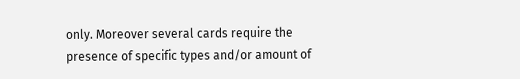only. Moreover several cards require the presence of specific types and/or amount of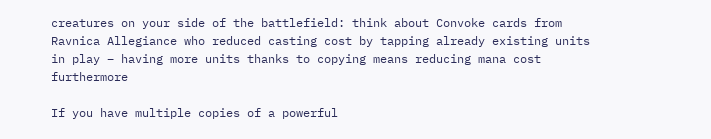creatures on your side of the battlefield: think about Convoke cards from Ravnica Allegiance who reduced casting cost by tapping already existing units in play – having more units thanks to copying means reducing mana cost furthermore

If you have multiple copies of a powerful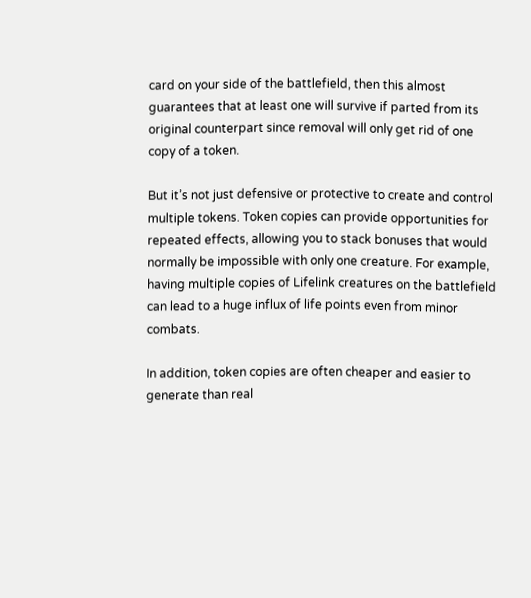card on your side of the battlefield, then this almost guarantees that at least one will survive if parted from its original counterpart since removal will only get rid of one copy of a token.

But it’s not just defensive or protective to create and control multiple tokens. Token copies can provide opportunities for repeated effects, allowing you to stack bonuses that would normally be impossible with only one creature. For example, having multiple copies of Lifelink creatures on the battlefield can lead to a huge influx of life points even from minor combats.

In addition, token copies are often cheaper and easier to generate than real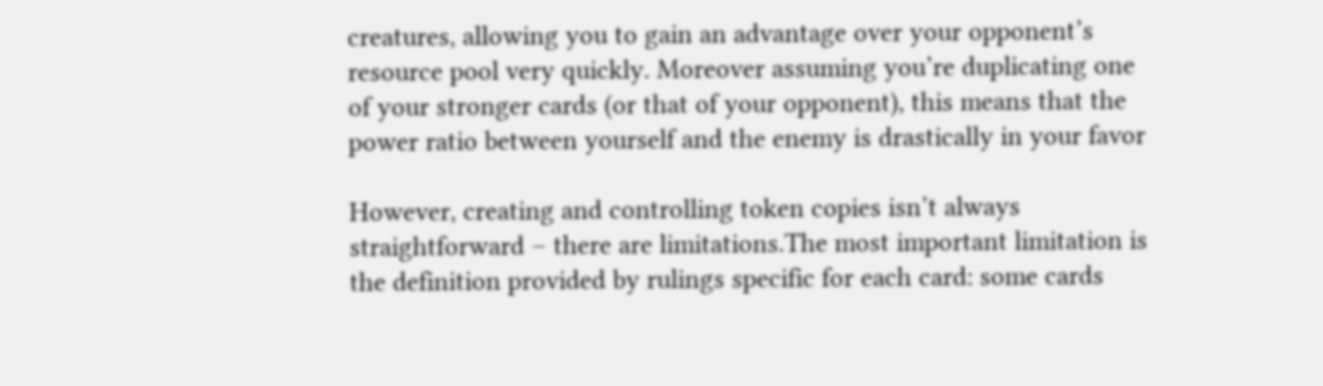creatures, allowing you to gain an advantage over your opponent’s resource pool very quickly. Moreover assuming you’re duplicating one of your stronger cards (or that of your opponent), this means that the power ratio between yourself and the enemy is drastically in your favor

However, creating and controlling token copies isn’t always straightforward – there are limitations.The most important limitation is the definition provided by rulings specific for each card: some cards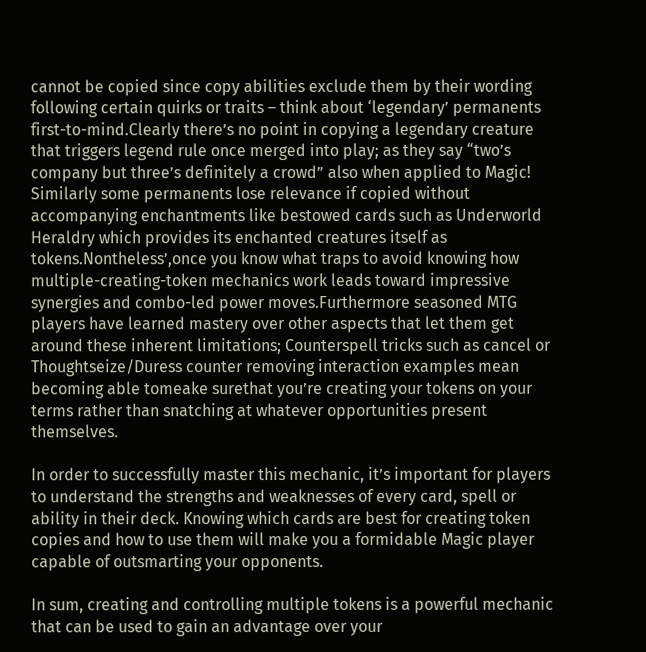cannot be copied since copy abilities exclude them by their wording following certain quirks or traits – think about ‘legendary’ permanents first-to-mind.Clearly there’s no point in copying a legendary creature that triggers legend rule once merged into play; as they say “two’s company but three’s definitely a crowd” also when applied to Magic! Similarly some permanents lose relevance if copied without accompanying enchantments like bestowed cards such as Underworld Heraldry which provides its enchanted creatures itself as tokens.Nontheless’,once you know what traps to avoid knowing how multiple-creating-token mechanics work leads toward impressive synergies and combo-led power moves.Furthermore seasoned MTG players have learned mastery over other aspects that let them get around these inherent limitations; Counterspell tricks such as cancel or Thoughtseize/Duress counter removing interaction examples mean becoming able tomeake surethat you’re creating your tokens on your terms rather than snatching at whatever opportunities present themselves.

In order to successfully master this mechanic, it’s important for players to understand the strengths and weaknesses of every card, spell or ability in their deck. Knowing which cards are best for creating token copies and how to use them will make you a formidable Magic player capable of outsmarting your opponents.

In sum, creating and controlling multiple tokens is a powerful mechanic that can be used to gain an advantage over your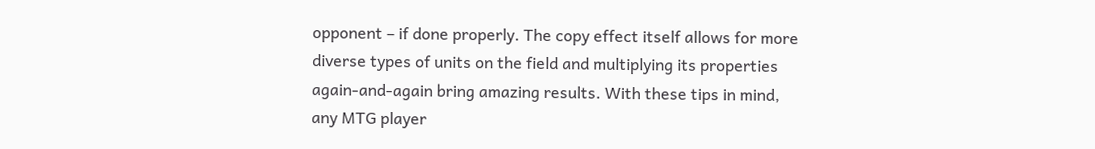opponent – if done properly. The copy effect itself allows for more diverse types of units on the field and multiplying its properties again-and-again bring amazing results. With these tips in mind, any MTG player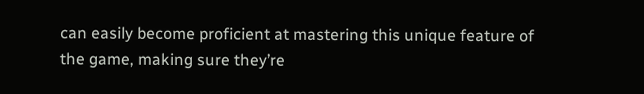can easily become proficient at mastering this unique feature of the game, making sure they’re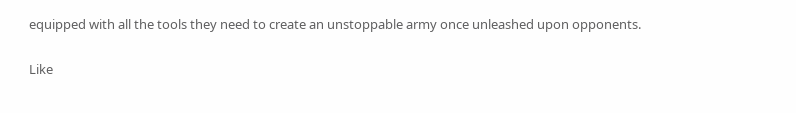equipped with all the tools they need to create an unstoppable army once unleashed upon opponents.

Like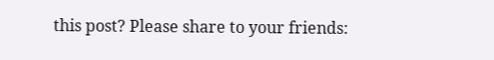this post? Please share to your friends: